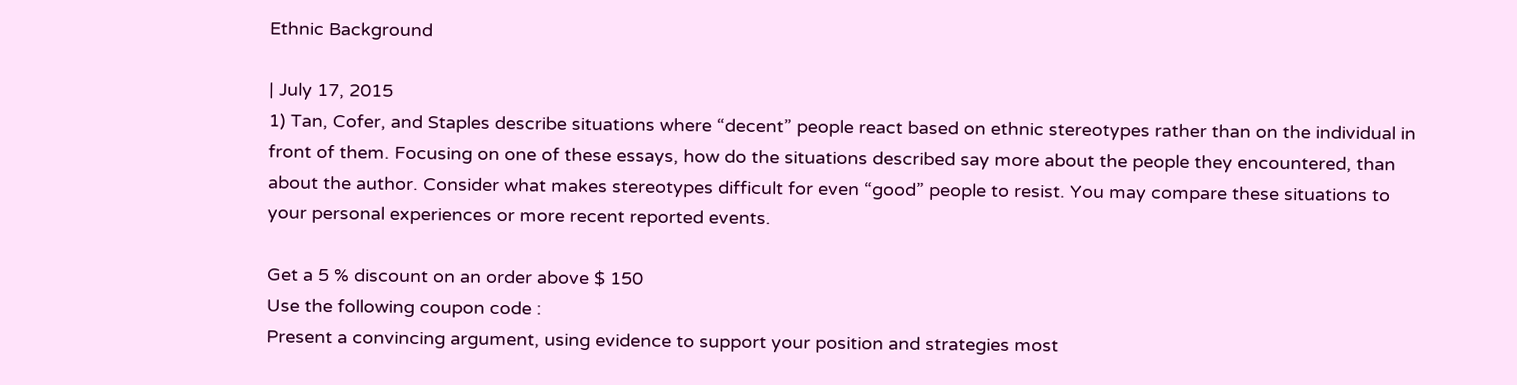Ethnic Background

| July 17, 2015
1) Tan, Cofer, and Staples describe situations where “decent” people react based on ethnic stereotypes rather than on the individual in front of them. Focusing on one of these essays, how do the situations described say more about the people they encountered, than about the author. Consider what makes stereotypes difficult for even “good” people to resist. You may compare these situations to your personal experiences or more recent reported events.

Get a 5 % discount on an order above $ 150
Use the following coupon code :
Present a convincing argument, using evidence to support your position and strategies most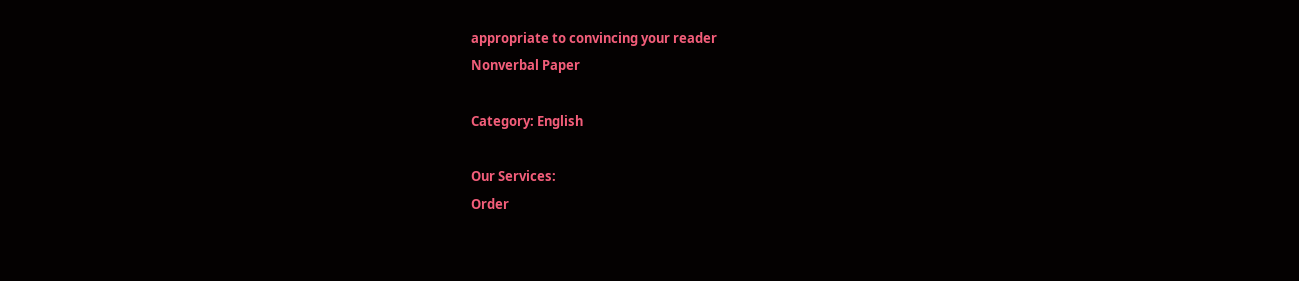appropriate to convincing your reader
Nonverbal Paper

Category: English

Our Services:
Order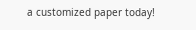a customized paper today!